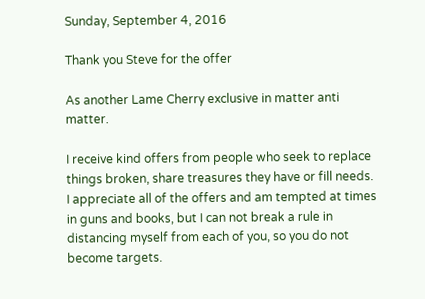Sunday, September 4, 2016

Thank you Steve for the offer

As another Lame Cherry exclusive in matter anti matter.

I receive kind offers from people who seek to replace things broken, share treasures they have or fill needs. I appreciate all of the offers and am tempted at times in guns and books, but I can not break a rule in distancing myself from each of you, so you do not become targets.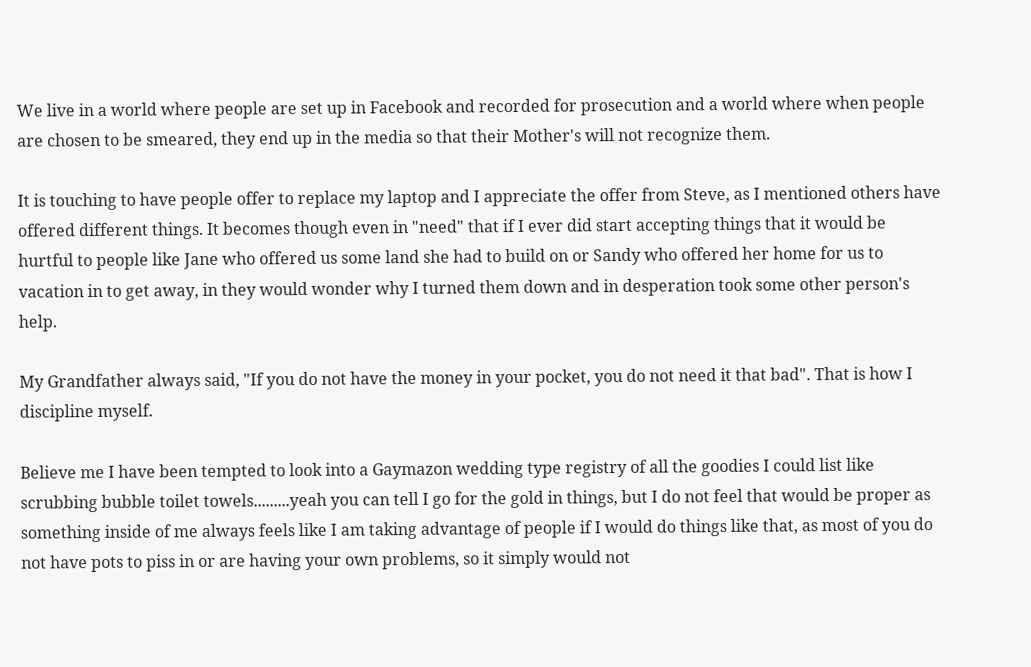We live in a world where people are set up in Facebook and recorded for prosecution and a world where when people are chosen to be smeared, they end up in the media so that their Mother's will not recognize them.

It is touching to have people offer to replace my laptop and I appreciate the offer from Steve, as I mentioned others have offered different things. It becomes though even in "need" that if I ever did start accepting things that it would be hurtful to people like Jane who offered us some land she had to build on or Sandy who offered her home for us to vacation in to get away, in they would wonder why I turned them down and in desperation took some other person's help.

My Grandfather always said, "If you do not have the money in your pocket, you do not need it that bad". That is how I discipline myself.

Believe me I have been tempted to look into a Gaymazon wedding type registry of all the goodies I could list like scrubbing bubble toilet towels.........yeah you can tell I go for the gold in things, but I do not feel that would be proper as something inside of me always feels like I am taking advantage of people if I would do things like that, as most of you do not have pots to piss in or are having your own problems, so it simply would not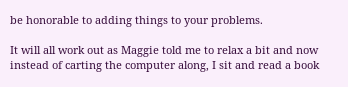be honorable to adding things to your problems.

It will all work out as Maggie told me to relax a bit and now instead of carting the computer along, I sit and read a book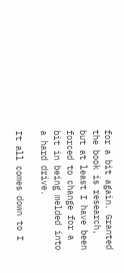for a bit again. Granted the book is research, but at least I have been forced to change for a bit in being melded into a hard drive.

It all comes down to I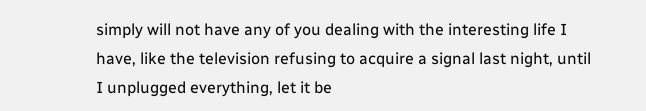simply will not have any of you dealing with the interesting life I have, like the television refusing to acquire a signal last night, until I unplugged everything, let it be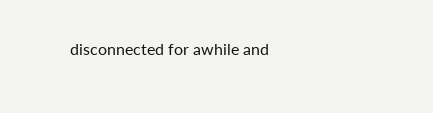disconnected for awhile and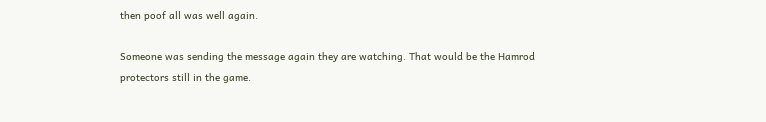then poof all was well again.

Someone was sending the message again they are watching. That would be the Hamrod protectors still in the game.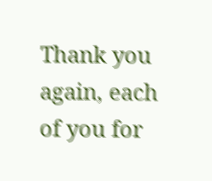Thank you again, each of you for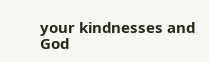your kindnesses and God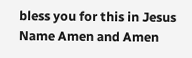bless you for this in Jesus Name Amen and Amen